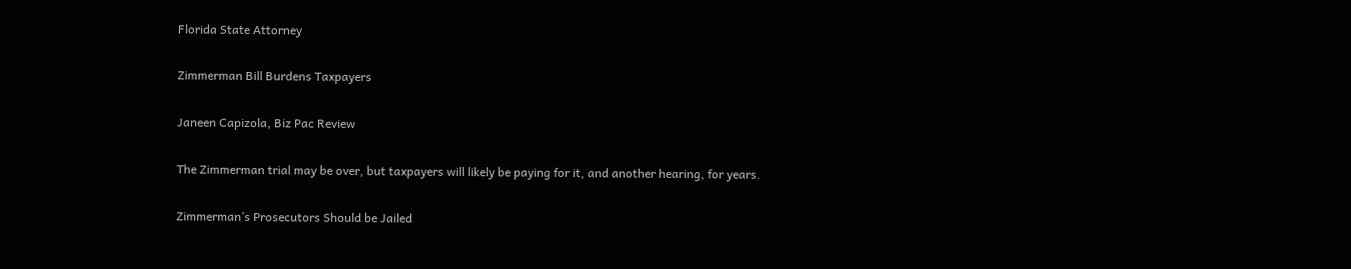Florida State Attorney

Zimmerman Bill Burdens Taxpayers

Janeen Capizola, Biz Pac Review

The Zimmerman trial may be over, but taxpayers will likely be paying for it, and another hearing, for years.

Zimmerman’s Prosecutors Should be Jailed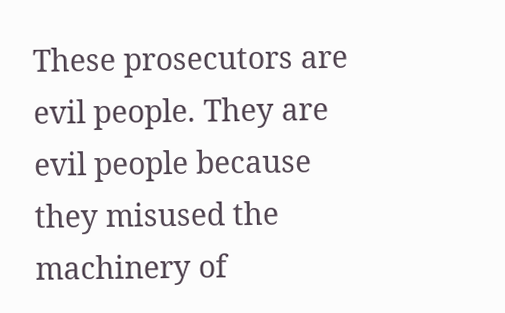These prosecutors are evil people. They are evil people because they misused the machinery of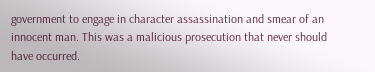government to engage in character assassination and smear of an innocent man. This was a malicious prosecution that never should have occurred.